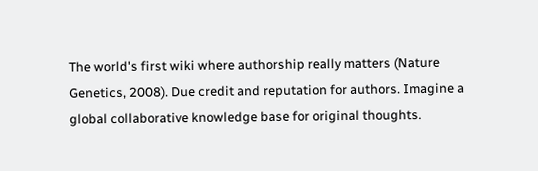The world's first wiki where authorship really matters (Nature Genetics, 2008). Due credit and reputation for authors. Imagine a global collaborative knowledge base for original thoughts.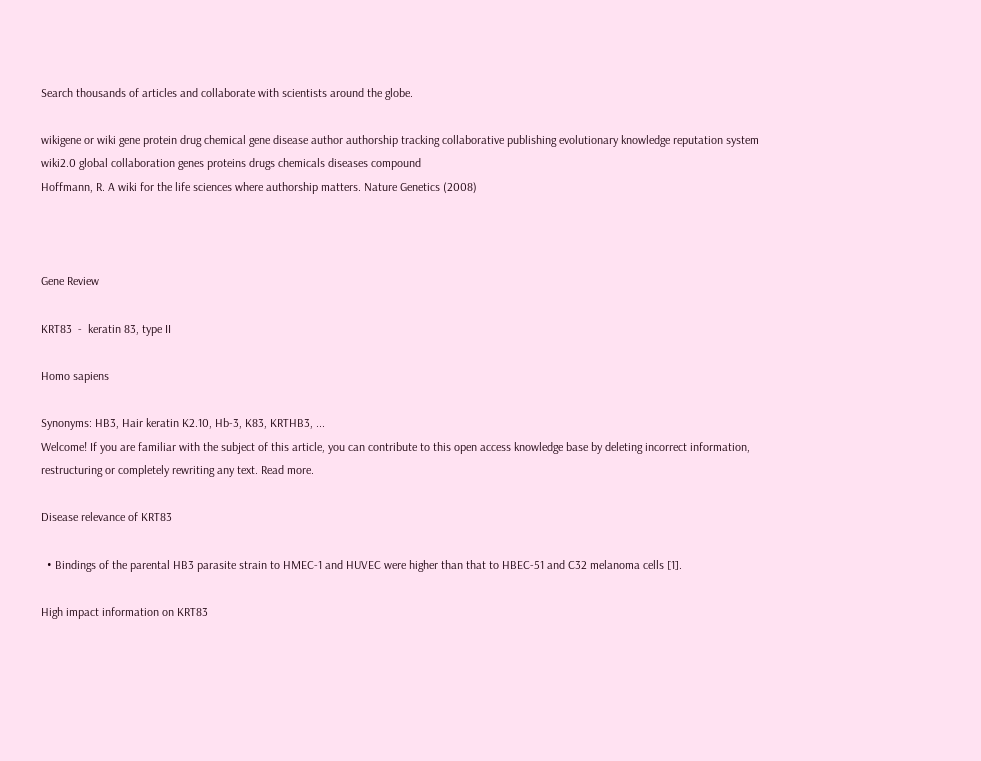Search thousands of articles and collaborate with scientists around the globe.

wikigene or wiki gene protein drug chemical gene disease author authorship tracking collaborative publishing evolutionary knowledge reputation system wiki2.0 global collaboration genes proteins drugs chemicals diseases compound
Hoffmann, R. A wiki for the life sciences where authorship matters. Nature Genetics (2008)



Gene Review

KRT83  -  keratin 83, type II

Homo sapiens

Synonyms: HB3, Hair keratin K2.10, Hb-3, K83, KRTHB3, ...
Welcome! If you are familiar with the subject of this article, you can contribute to this open access knowledge base by deleting incorrect information, restructuring or completely rewriting any text. Read more.

Disease relevance of KRT83

  • Bindings of the parental HB3 parasite strain to HMEC-1 and HUVEC were higher than that to HBEC-51 and C32 melanoma cells [1].

High impact information on KRT83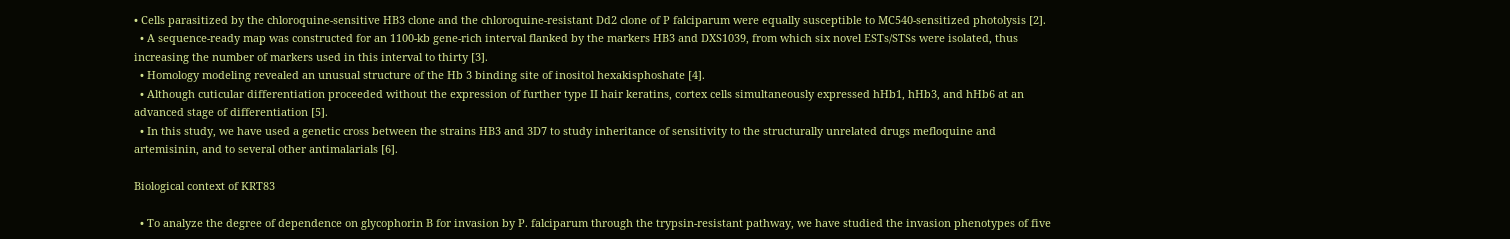• Cells parasitized by the chloroquine-sensitive HB3 clone and the chloroquine-resistant Dd2 clone of P falciparum were equally susceptible to MC540-sensitized photolysis [2].
  • A sequence-ready map was constructed for an 1100-kb gene-rich interval flanked by the markers HB3 and DXS1039, from which six novel ESTs/STSs were isolated, thus increasing the number of markers used in this interval to thirty [3].
  • Homology modeling revealed an unusual structure of the Hb 3 binding site of inositol hexakisphoshate [4].
  • Although cuticular differentiation proceeded without the expression of further type II hair keratins, cortex cells simultaneously expressed hHb1, hHb3, and hHb6 at an advanced stage of differentiation [5].
  • In this study, we have used a genetic cross between the strains HB3 and 3D7 to study inheritance of sensitivity to the structurally unrelated drugs mefloquine and artemisinin, and to several other antimalarials [6].

Biological context of KRT83

  • To analyze the degree of dependence on glycophorin B for invasion by P. falciparum through the trypsin-resistant pathway, we have studied the invasion phenotypes of five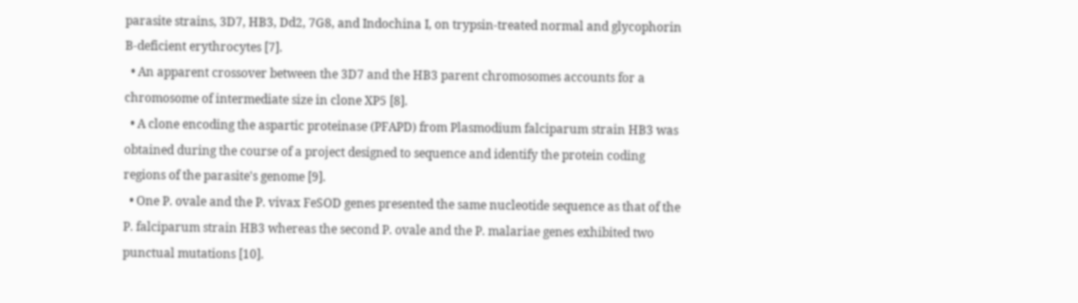parasite strains, 3D7, HB3, Dd2, 7G8, and Indochina I, on trypsin-treated normal and glycophorin B-deficient erythrocytes [7].
  • An apparent crossover between the 3D7 and the HB3 parent chromosomes accounts for a chromosome of intermediate size in clone XP5 [8].
  • A clone encoding the aspartic proteinase (PFAPD) from Plasmodium falciparum strain HB3 was obtained during the course of a project designed to sequence and identify the protein coding regions of the parasite's genome [9].
  • One P. ovale and the P. vivax FeSOD genes presented the same nucleotide sequence as that of the P. falciparum strain HB3 whereas the second P. ovale and the P. malariae genes exhibited two punctual mutations [10].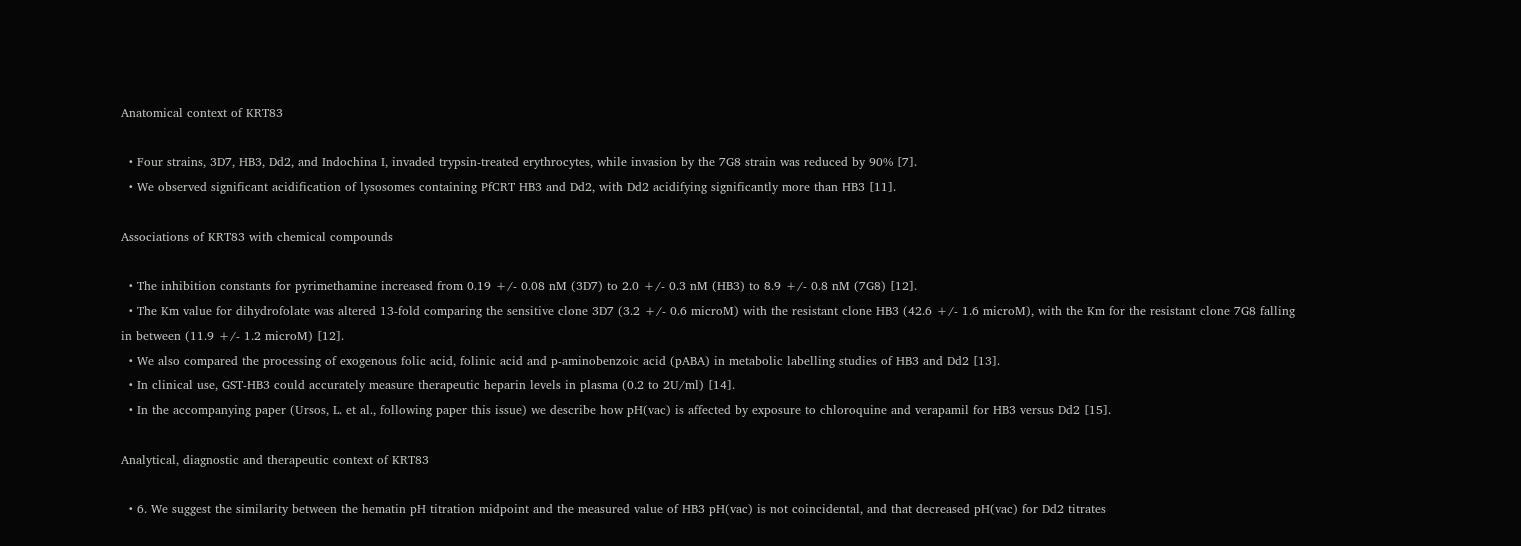Anatomical context of KRT83

  • Four strains, 3D7, HB3, Dd2, and Indochina I, invaded trypsin-treated erythrocytes, while invasion by the 7G8 strain was reduced by 90% [7].
  • We observed significant acidification of lysosomes containing PfCRT HB3 and Dd2, with Dd2 acidifying significantly more than HB3 [11].

Associations of KRT83 with chemical compounds

  • The inhibition constants for pyrimethamine increased from 0.19 +/- 0.08 nM (3D7) to 2.0 +/- 0.3 nM (HB3) to 8.9 +/- 0.8 nM (7G8) [12].
  • The Km value for dihydrofolate was altered 13-fold comparing the sensitive clone 3D7 (3.2 +/- 0.6 microM) with the resistant clone HB3 (42.6 +/- 1.6 microM), with the Km for the resistant clone 7G8 falling in between (11.9 +/- 1.2 microM) [12].
  • We also compared the processing of exogenous folic acid, folinic acid and p-aminobenzoic acid (pABA) in metabolic labelling studies of HB3 and Dd2 [13].
  • In clinical use, GST-HB3 could accurately measure therapeutic heparin levels in plasma (0.2 to 2U/ml) [14].
  • In the accompanying paper (Ursos, L. et al., following paper this issue) we describe how pH(vac) is affected by exposure to chloroquine and verapamil for HB3 versus Dd2 [15].

Analytical, diagnostic and therapeutic context of KRT83

  • 6. We suggest the similarity between the hematin pH titration midpoint and the measured value of HB3 pH(vac) is not coincidental, and that decreased pH(vac) for Dd2 titrates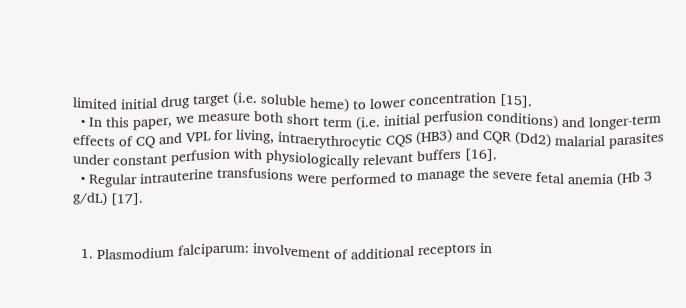limited initial drug target (i.e. soluble heme) to lower concentration [15].
  • In this paper, we measure both short term (i.e. initial perfusion conditions) and longer-term effects of CQ and VPL for living, intraerythrocytic CQS (HB3) and CQR (Dd2) malarial parasites under constant perfusion with physiologically relevant buffers [16].
  • Regular intrauterine transfusions were performed to manage the severe fetal anemia (Hb 3 g/dL) [17].


  1. Plasmodium falciparum: involvement of additional receptors in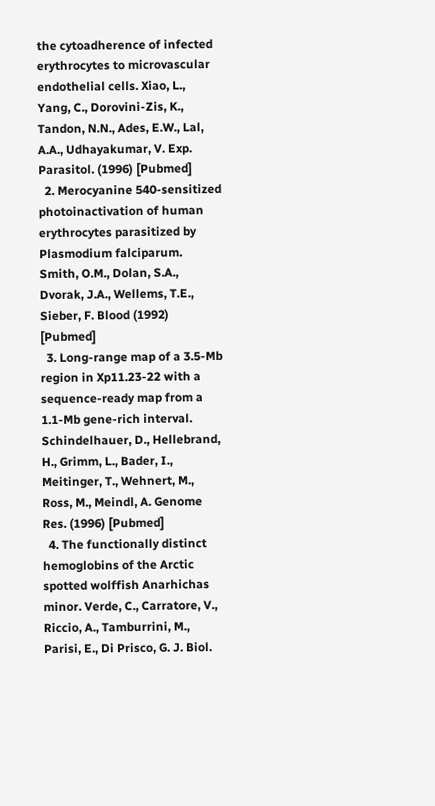the cytoadherence of infected erythrocytes to microvascular endothelial cells. Xiao, L., Yang, C., Dorovini-Zis, K., Tandon, N.N., Ades, E.W., Lal, A.A., Udhayakumar, V. Exp. Parasitol. (1996) [Pubmed]
  2. Merocyanine 540-sensitized photoinactivation of human erythrocytes parasitized by Plasmodium falciparum. Smith, O.M., Dolan, S.A., Dvorak, J.A., Wellems, T.E., Sieber, F. Blood (1992) [Pubmed]
  3. Long-range map of a 3.5-Mb region in Xp11.23-22 with a sequence-ready map from a 1.1-Mb gene-rich interval. Schindelhauer, D., Hellebrand, H., Grimm, L., Bader, I., Meitinger, T., Wehnert, M., Ross, M., Meindl, A. Genome Res. (1996) [Pubmed]
  4. The functionally distinct hemoglobins of the Arctic spotted wolffish Anarhichas minor. Verde, C., Carratore, V., Riccio, A., Tamburrini, M., Parisi, E., Di Prisco, G. J. Biol.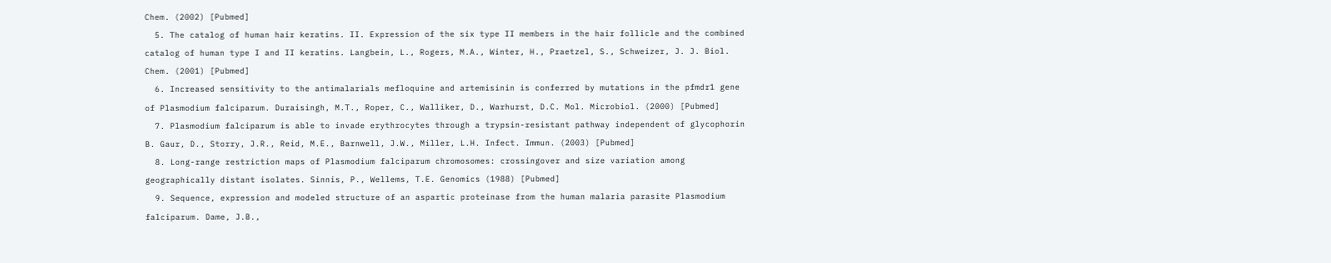Chem. (2002) [Pubmed]
  5. The catalog of human hair keratins. II. Expression of the six type II members in the hair follicle and the combined catalog of human type I and II keratins. Langbein, L., Rogers, M.A., Winter, H., Praetzel, S., Schweizer, J. J. Biol. Chem. (2001) [Pubmed]
  6. Increased sensitivity to the antimalarials mefloquine and artemisinin is conferred by mutations in the pfmdr1 gene of Plasmodium falciparum. Duraisingh, M.T., Roper, C., Walliker, D., Warhurst, D.C. Mol. Microbiol. (2000) [Pubmed]
  7. Plasmodium falciparum is able to invade erythrocytes through a trypsin-resistant pathway independent of glycophorin B. Gaur, D., Storry, J.R., Reid, M.E., Barnwell, J.W., Miller, L.H. Infect. Immun. (2003) [Pubmed]
  8. Long-range restriction maps of Plasmodium falciparum chromosomes: crossingover and size variation among geographically distant isolates. Sinnis, P., Wellems, T.E. Genomics (1988) [Pubmed]
  9. Sequence, expression and modeled structure of an aspartic proteinase from the human malaria parasite Plasmodium falciparum. Dame, J.B.,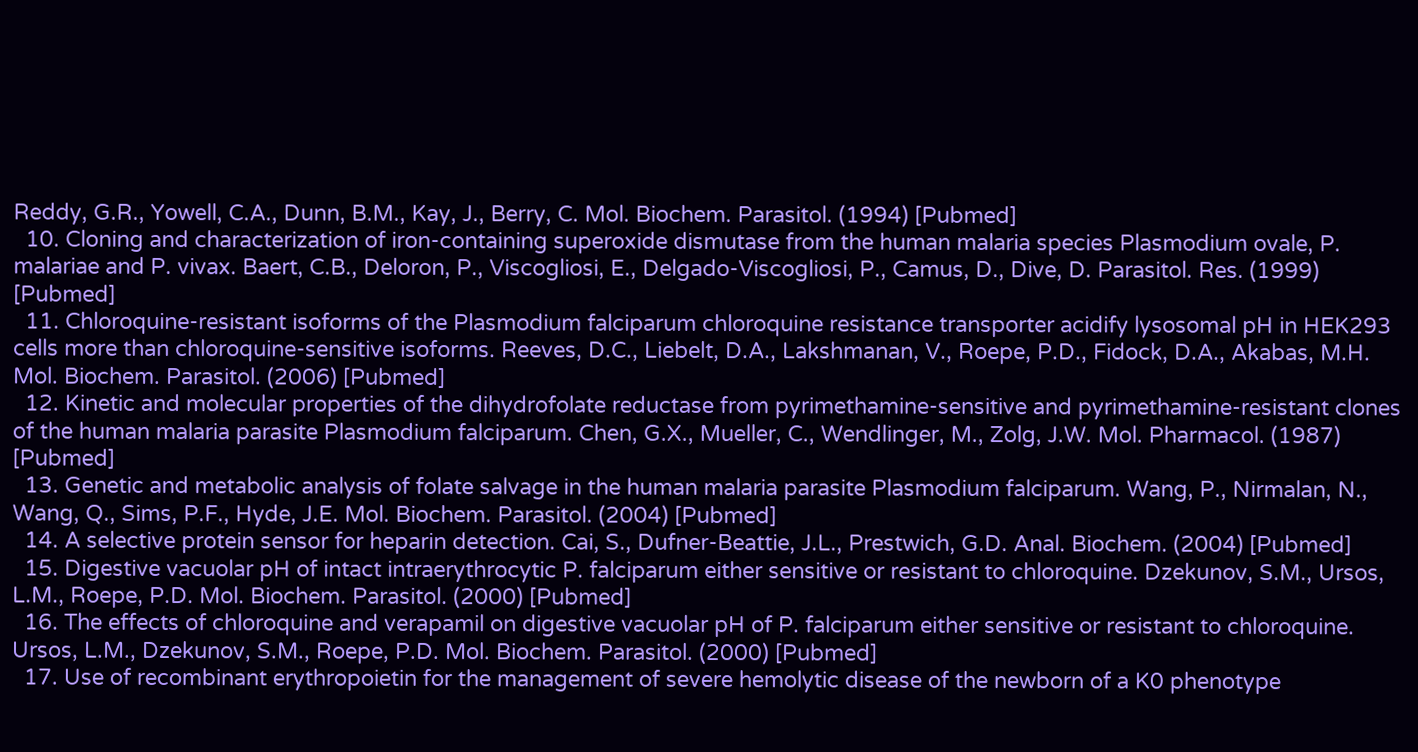Reddy, G.R., Yowell, C.A., Dunn, B.M., Kay, J., Berry, C. Mol. Biochem. Parasitol. (1994) [Pubmed]
  10. Cloning and characterization of iron-containing superoxide dismutase from the human malaria species Plasmodium ovale, P. malariae and P. vivax. Baert, C.B., Deloron, P., Viscogliosi, E., Delgado-Viscogliosi, P., Camus, D., Dive, D. Parasitol. Res. (1999) [Pubmed]
  11. Chloroquine-resistant isoforms of the Plasmodium falciparum chloroquine resistance transporter acidify lysosomal pH in HEK293 cells more than chloroquine-sensitive isoforms. Reeves, D.C., Liebelt, D.A., Lakshmanan, V., Roepe, P.D., Fidock, D.A., Akabas, M.H. Mol. Biochem. Parasitol. (2006) [Pubmed]
  12. Kinetic and molecular properties of the dihydrofolate reductase from pyrimethamine-sensitive and pyrimethamine-resistant clones of the human malaria parasite Plasmodium falciparum. Chen, G.X., Mueller, C., Wendlinger, M., Zolg, J.W. Mol. Pharmacol. (1987) [Pubmed]
  13. Genetic and metabolic analysis of folate salvage in the human malaria parasite Plasmodium falciparum. Wang, P., Nirmalan, N., Wang, Q., Sims, P.F., Hyde, J.E. Mol. Biochem. Parasitol. (2004) [Pubmed]
  14. A selective protein sensor for heparin detection. Cai, S., Dufner-Beattie, J.L., Prestwich, G.D. Anal. Biochem. (2004) [Pubmed]
  15. Digestive vacuolar pH of intact intraerythrocytic P. falciparum either sensitive or resistant to chloroquine. Dzekunov, S.M., Ursos, L.M., Roepe, P.D. Mol. Biochem. Parasitol. (2000) [Pubmed]
  16. The effects of chloroquine and verapamil on digestive vacuolar pH of P. falciparum either sensitive or resistant to chloroquine. Ursos, L.M., Dzekunov, S.M., Roepe, P.D. Mol. Biochem. Parasitol. (2000) [Pubmed]
  17. Use of recombinant erythropoietin for the management of severe hemolytic disease of the newborn of a K0 phenotype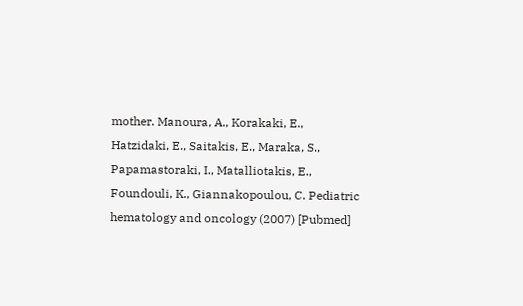mother. Manoura, A., Korakaki, E., Hatzidaki, E., Saitakis, E., Maraka, S., Papamastoraki, I., Matalliotakis, E., Foundouli, K., Giannakopoulou, C. Pediatric hematology and oncology (2007) [Pubmed]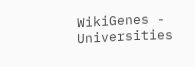WikiGenes - Universities